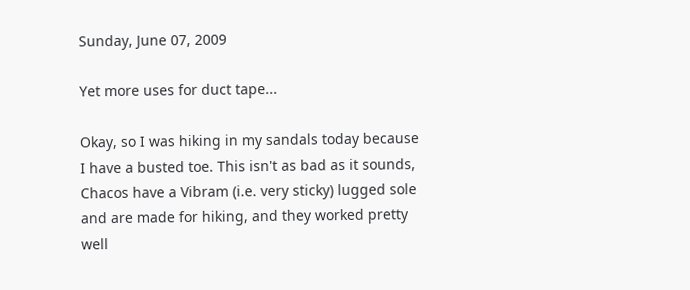Sunday, June 07, 2009

Yet more uses for duct tape...

Okay, so I was hiking in my sandals today because I have a busted toe. This isn't as bad as it sounds, Chacos have a Vibram (i.e. very sticky) lugged sole and are made for hiking, and they worked pretty well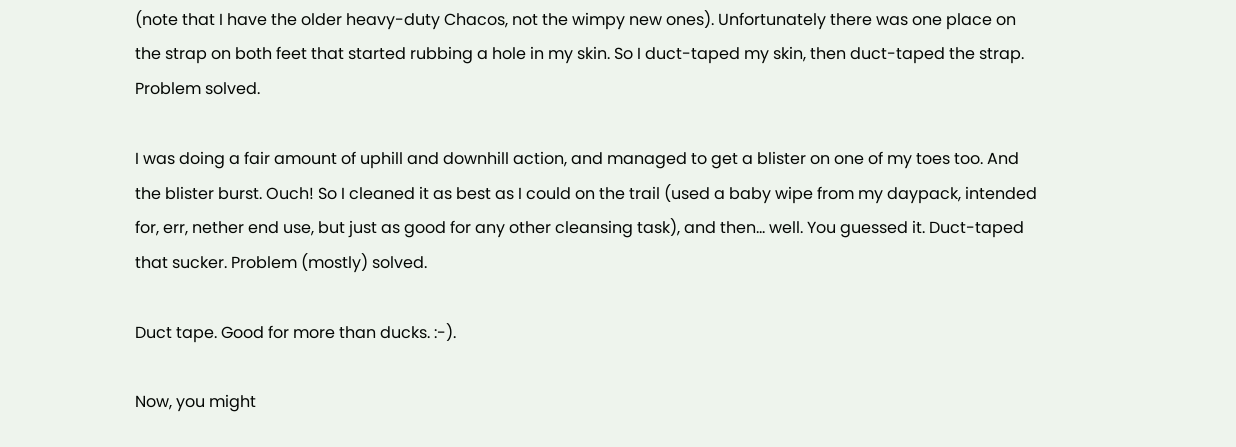(note that I have the older heavy-duty Chacos, not the wimpy new ones). Unfortunately there was one place on the strap on both feet that started rubbing a hole in my skin. So I duct-taped my skin, then duct-taped the strap. Problem solved.

I was doing a fair amount of uphill and downhill action, and managed to get a blister on one of my toes too. And the blister burst. Ouch! So I cleaned it as best as I could on the trail (used a baby wipe from my daypack, intended for, err, nether end use, but just as good for any other cleansing task), and then... well. You guessed it. Duct-taped that sucker. Problem (mostly) solved.

Duct tape. Good for more than ducks. :-).

Now, you might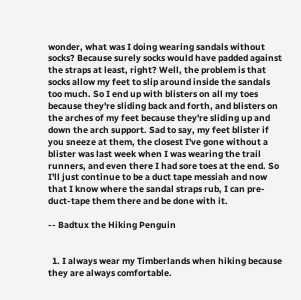wonder, what was I doing wearing sandals without socks? Because surely socks would have padded against the straps at least, right? Well, the problem is that socks allow my feet to slip around inside the sandals too much. So I end up with blisters on all my toes because they're sliding back and forth, and blisters on the arches of my feet because they're sliding up and down the arch support. Sad to say, my feet blister if you sneeze at them, the closest I've gone without a blister was last week when I was wearing the trail runners, and even there I had sore toes at the end. So I'll just continue to be a duct tape messiah and now that I know where the sandal straps rub, I can pre-duct-tape them there and be done with it.

-- Badtux the Hiking Penguin


  1. I always wear my Timberlands when hiking because they are always comfortable.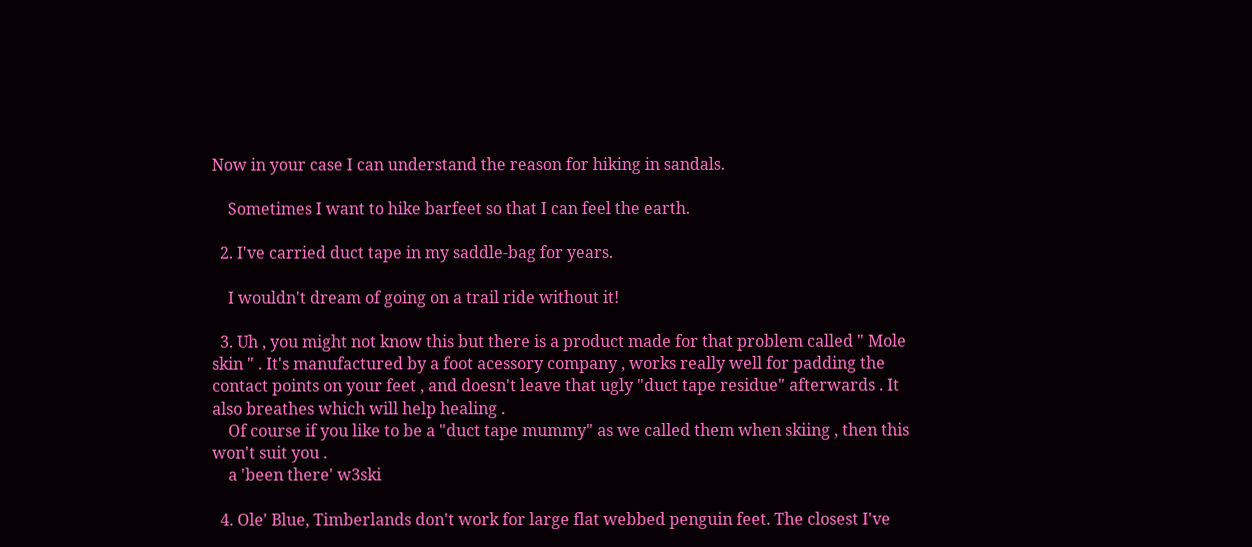Now in your case I can understand the reason for hiking in sandals.

    Sometimes I want to hike barfeet so that I can feel the earth.

  2. I've carried duct tape in my saddle-bag for years.

    I wouldn't dream of going on a trail ride without it!

  3. Uh , you might not know this but there is a product made for that problem called " Mole skin " . It's manufactured by a foot acessory company , works really well for padding the contact points on your feet , and doesn't leave that ugly "duct tape residue" afterwards . It also breathes which will help healing .
    Of course if you like to be a "duct tape mummy" as we called them when skiing , then this won't suit you .
    a 'been there' w3ski

  4. Ole' Blue, Timberlands don't work for large flat webbed penguin feet. The closest I've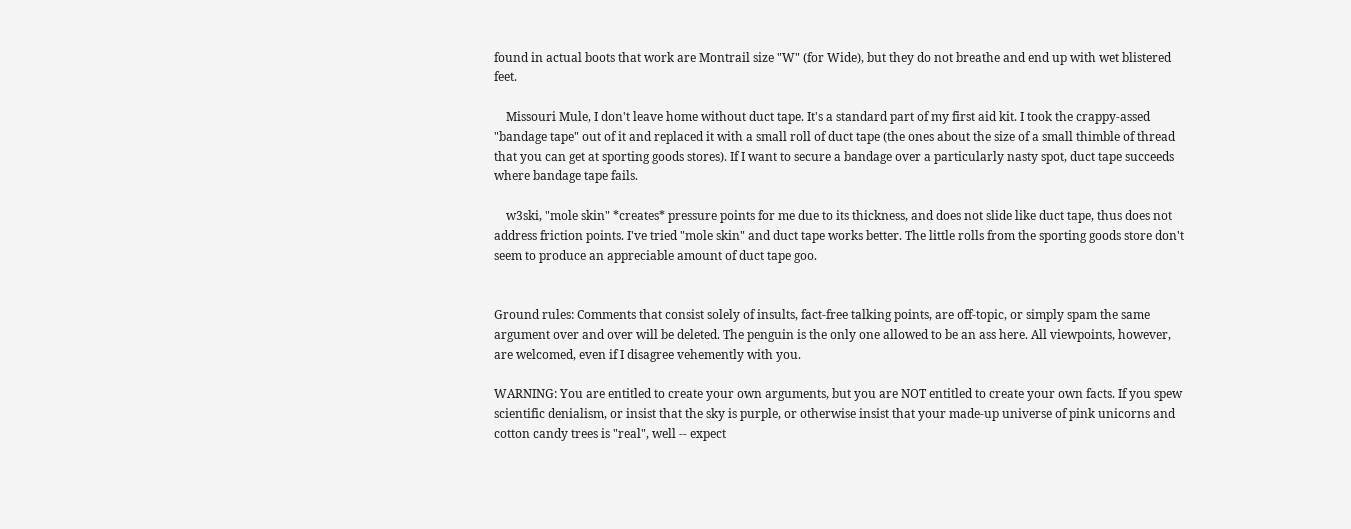found in actual boots that work are Montrail size "W" (for Wide), but they do not breathe and end up with wet blistered feet.

    Missouri Mule, I don't leave home without duct tape. It's a standard part of my first aid kit. I took the crappy-assed "bandage tape" out of it and replaced it with a small roll of duct tape (the ones about the size of a small thimble of thread that you can get at sporting goods stores). If I want to secure a bandage over a particularly nasty spot, duct tape succeeds where bandage tape fails.

    w3ski, "mole skin" *creates* pressure points for me due to its thickness, and does not slide like duct tape, thus does not address friction points. I've tried "mole skin" and duct tape works better. The little rolls from the sporting goods store don't seem to produce an appreciable amount of duct tape goo.


Ground rules: Comments that consist solely of insults, fact-free talking points, are off-topic, or simply spam the same argument over and over will be deleted. The penguin is the only one allowed to be an ass here. All viewpoints, however, are welcomed, even if I disagree vehemently with you.

WARNING: You are entitled to create your own arguments, but you are NOT entitled to create your own facts. If you spew scientific denialism, or insist that the sky is purple, or otherwise insist that your made-up universe of pink unicorns and cotton candy trees is "real", well -- expect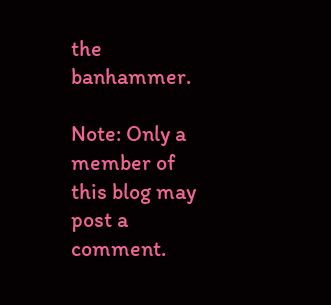the banhammer.

Note: Only a member of this blog may post a comment.